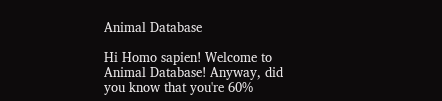Animal Database

Hi Homo sapien! Welcome to Animal Database! Anyway, did you know that you're 60%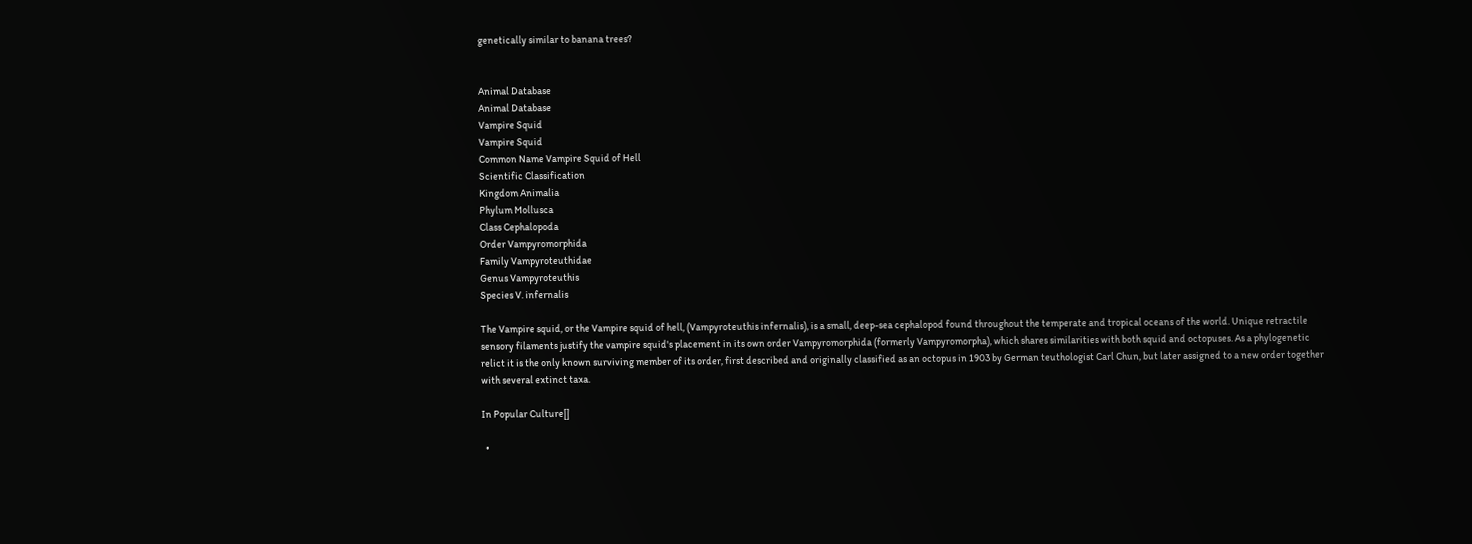genetically similar to banana trees?


Animal Database
Animal Database
Vampire Squid
Vampire Squid
Common Name Vampire Squid of Hell
Scientific Classification
Kingdom Animalia
Phylum Mollusca
Class Cephalopoda
Order Vampyromorphida
Family Vampyroteuthidae
Genus Vampyroteuthis
Species V. infernalis

The Vampire squid, or the Vampire squid of hell, (Vampyroteuthis infernalis), is a small, deep-sea cephalopod found throughout the temperate and tropical oceans of the world. Unique retractile sensory filaments justify the vampire squid's placement in its own order Vampyromorphida (formerly Vampyromorpha), which shares similarities with both squid and octopuses. As a phylogenetic relict it is the only known surviving member of its order, first described and originally classified as an octopus in 1903 by German teuthologist Carl Chun, but later assigned to a new order together with several extinct taxa.

In Popular Culture[]

  •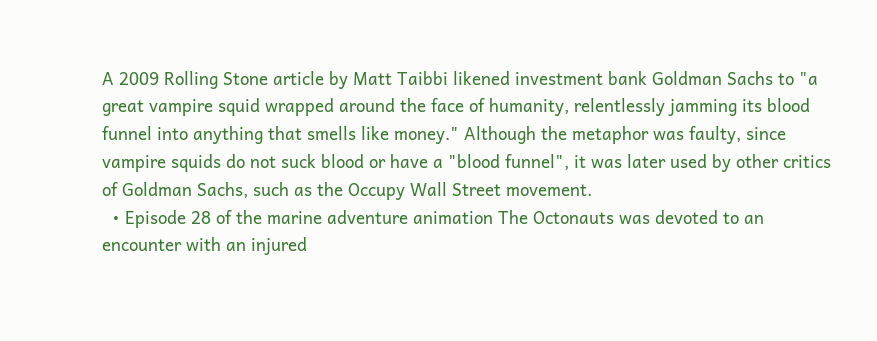A 2009 Rolling Stone article by Matt Taibbi likened investment bank Goldman Sachs to "a great vampire squid wrapped around the face of humanity, relentlessly jamming its blood funnel into anything that smells like money." Although the metaphor was faulty, since vampire squids do not suck blood or have a "blood funnel", it was later used by other critics of Goldman Sachs, such as the Occupy Wall Street movement.
  • Episode 28 of the marine adventure animation The Octonauts was devoted to an encounter with an injured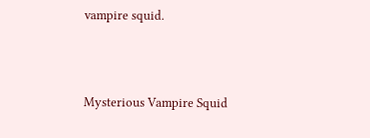vampire squid.




Mysterious Vampire Squid